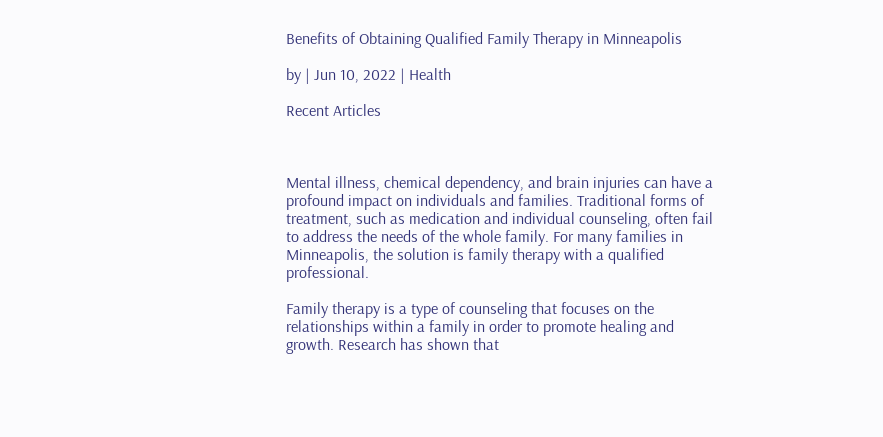Benefits of Obtaining Qualified Family Therapy in Minneapolis

by | Jun 10, 2022 | Health

Recent Articles



Mental illness, chemical dependency, and brain injuries can have a profound impact on individuals and families. Traditional forms of treatment, such as medication and individual counseling, often fail to address the needs of the whole family. For many families in Minneapolis, the solution is family therapy with a qualified professional.

Family therapy is a type of counseling that focuses on the relationships within a family in order to promote healing and growth. Research has shown that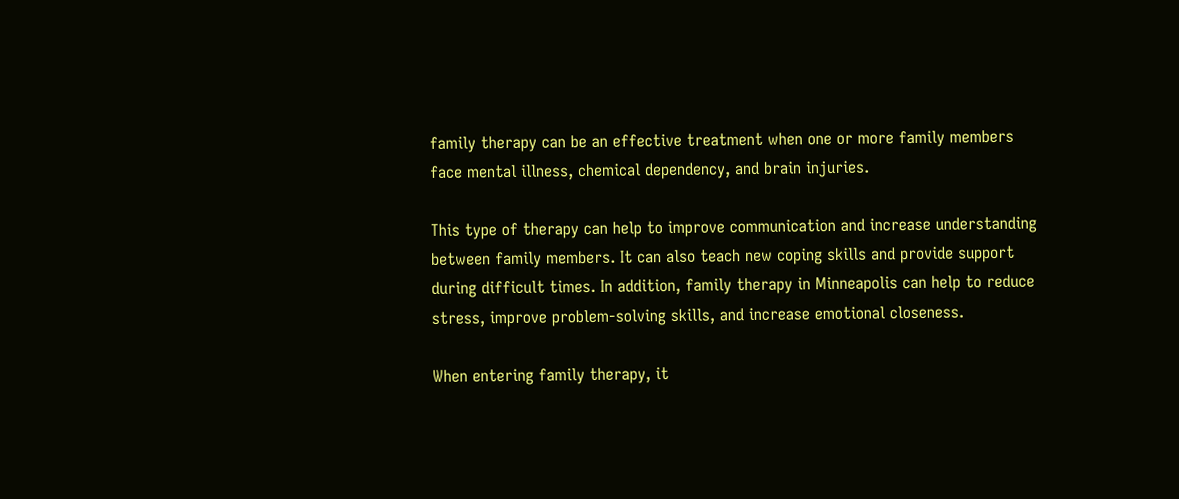family therapy can be an effective treatment when one or more family members face mental illness, chemical dependency, and brain injuries.

This type of therapy can help to improve communication and increase understanding between family members. It can also teach new coping skills and provide support during difficult times. In addition, family therapy in Minneapolis can help to reduce stress, improve problem-solving skills, and increase emotional closeness.

When entering family therapy, it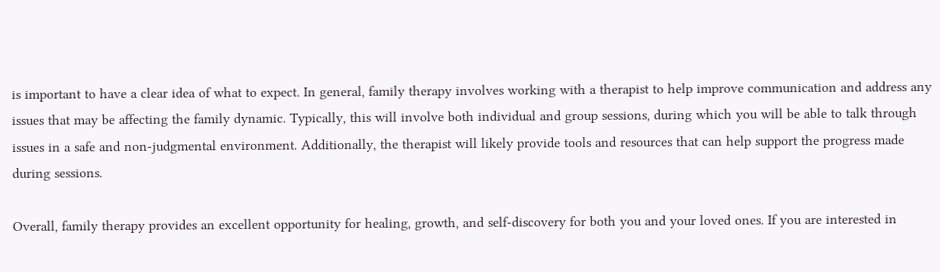is important to have a clear idea of what to expect. In general, family therapy involves working with a therapist to help improve communication and address any issues that may be affecting the family dynamic. Typically, this will involve both individual and group sessions, during which you will be able to talk through issues in a safe and non-judgmental environment. Additionally, the therapist will likely provide tools and resources that can help support the progress made during sessions.

Overall, family therapy provides an excellent opportunity for healing, growth, and self-discovery for both you and your loved ones. If you are interested in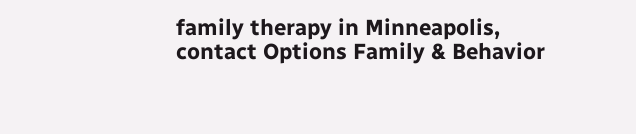family therapy in Minneapolis, contact Options Family & Behavior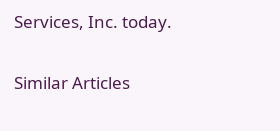Services, Inc. today.

Similar Articles